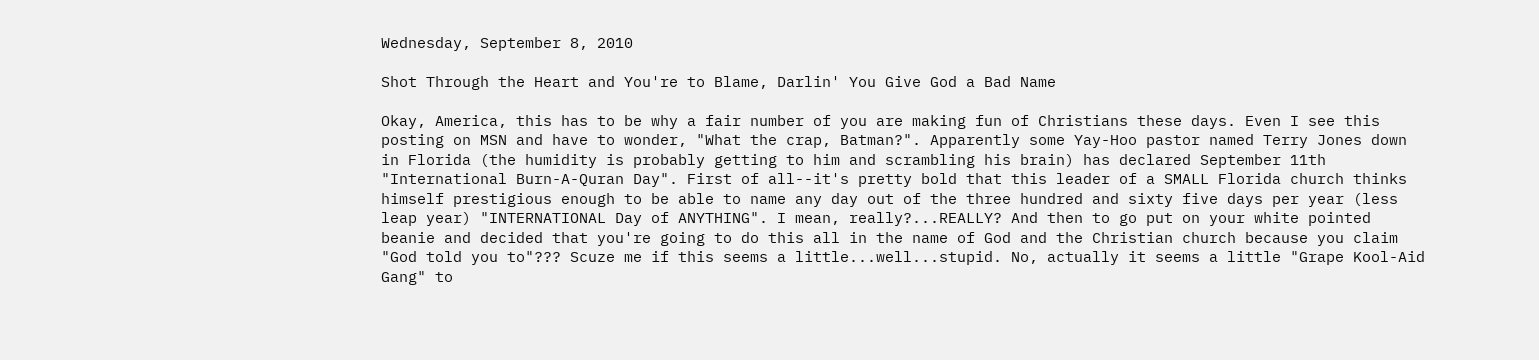Wednesday, September 8, 2010

Shot Through the Heart and You're to Blame, Darlin' You Give God a Bad Name

Okay, America, this has to be why a fair number of you are making fun of Christians these days. Even I see this posting on MSN and have to wonder, "What the crap, Batman?". Apparently some Yay-Hoo pastor named Terry Jones down in Florida (the humidity is probably getting to him and scrambling his brain) has declared September 11th "International Burn-A-Quran Day". First of all--it's pretty bold that this leader of a SMALL Florida church thinks himself prestigious enough to be able to name any day out of the three hundred and sixty five days per year (less leap year) "INTERNATIONAL Day of ANYTHING". I mean, really?...REALLY? And then to go put on your white pointed beanie and decided that you're going to do this all in the name of God and the Christian church because you claim "God told you to"??? Scuze me if this seems a little...well...stupid. No, actually it seems a little "Grape Kool-Aid Gang" to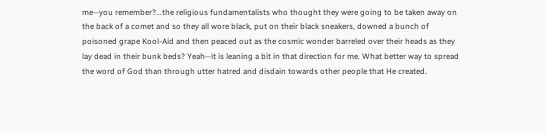me--you remember?...the religious fundamentalists who thought they were going to be taken away on the back of a comet and so they all wore black, put on their black sneakers, downed a bunch of poisoned grape Kool-Aid and then peaced out as the cosmic wonder barreled over their heads as they lay dead in their bunk beds? Yeah--it is leaning a bit in that direction for me. What better way to spread the word of God than through utter hatred and disdain towards other people that He created.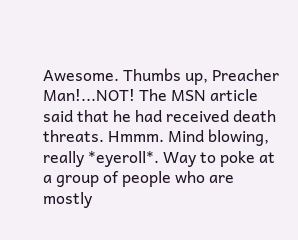Awesome. Thumbs up, Preacher Man!...NOT! The MSN article said that he had received death threats. Hmmm. Mind blowing, really *eyeroll*. Way to poke at a group of people who are mostly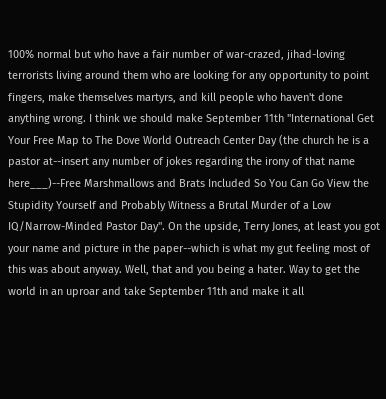100% normal but who have a fair number of war-crazed, jihad-loving terrorists living around them who are looking for any opportunity to point fingers, make themselves martyrs, and kill people who haven't done anything wrong. I think we should make September 11th "International Get Your Free Map to The Dove World Outreach Center Day (the church he is a pastor at--insert any number of jokes regarding the irony of that name here___)--Free Marshmallows and Brats Included So You Can Go View the Stupidity Yourself and Probably Witness a Brutal Murder of a Low IQ/Narrow-Minded Pastor Day". On the upside, Terry Jones, at least you got your name and picture in the paper--which is what my gut feeling most of this was about anyway. Well, that and you being a hater. Way to get the world in an uproar and take September 11th and make it all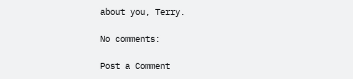about you, Terry.

No comments:

Post a Comment